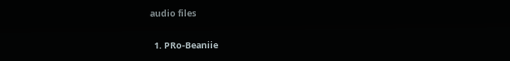audio files

  1. PRo-Beaniie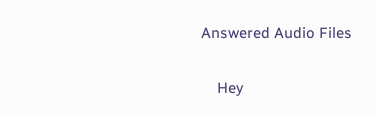Answered Audio Files

    Hey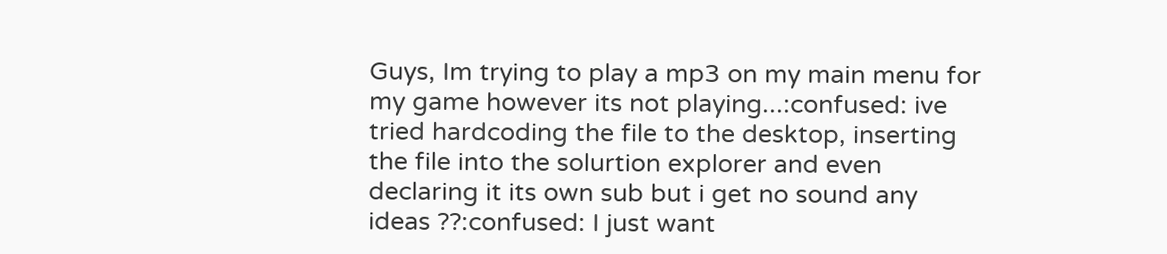Guys, Im trying to play a mp3 on my main menu for my game however its not playing...:confused: ive tried hardcoding the file to the desktop, inserting the file into the solurtion explorer and even declaring it its own sub but i get no sound any ideas ??:confused: I just want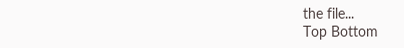the file...
Top Bottom